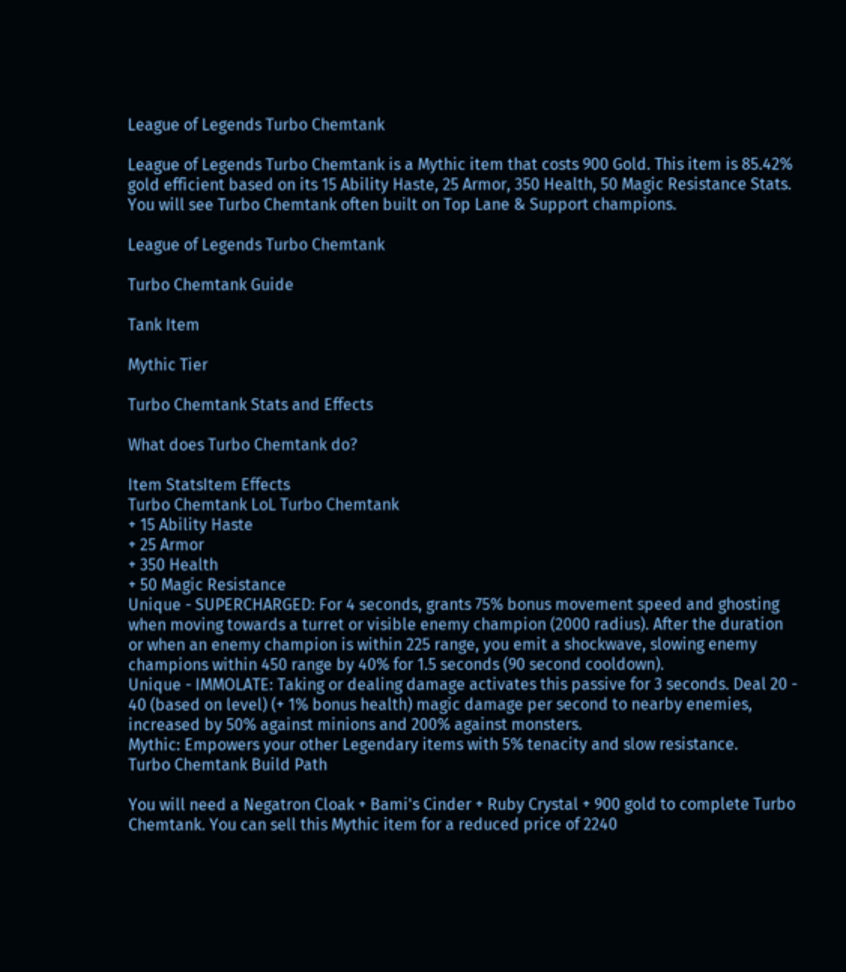League of Legends Turbo Chemtank

League of Legends Turbo Chemtank is a Mythic item that costs 900 Gold. This item is 85.42% gold efficient based on its 15 Ability Haste, 25 Armor, 350 Health, 50 Magic Resistance Stats. You will see Turbo Chemtank often built on Top Lane & Support champions.

League of Legends Turbo Chemtank

Turbo Chemtank Guide

Tank Item

Mythic Tier

Turbo Chemtank Stats and Effects

What does Turbo Chemtank do?

Item StatsItem Effects
Turbo Chemtank LoL Turbo Chemtank
+ 15 Ability Haste
+ 25 Armor
+ 350 Health
+ 50 Magic Resistance
Unique - SUPERCHARGED: For 4 seconds, grants 75% bonus movement speed and ghosting when moving towards a turret or visible enemy champion (2000 radius). After the duration or when an enemy champion is within 225 range, you emit a shockwave, slowing enemy champions within 450 range by 40% for 1.5 seconds (90 second cooldown).
Unique - IMMOLATE: Taking or dealing damage activates this passive for 3 seconds. Deal 20 - 40 (based on level) (+ 1% bonus health) magic damage per second to nearby enemies, increased by 50% against minions and 200% against monsters.
Mythic: Empowers your other Legendary items with 5% tenacity and slow resistance.
Turbo Chemtank Build Path

You will need a Negatron Cloak + Bami's Cinder + Ruby Crystal + 900 gold to complete Turbo Chemtank. You can sell this Mythic item for a reduced price of 2240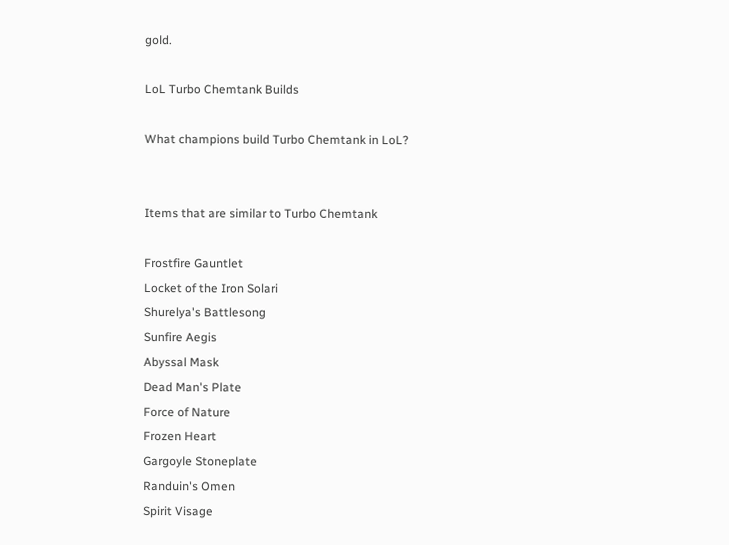gold.

LoL Turbo Chemtank Builds

What champions build Turbo Chemtank in LoL?


Items that are similar to Turbo Chemtank

Frostfire Gauntlet
Locket of the Iron Solari
Shurelya's Battlesong
Sunfire Aegis
Abyssal Mask
Dead Man's Plate
Force of Nature
Frozen Heart
Gargoyle Stoneplate
Randuin's Omen
Spirit Visage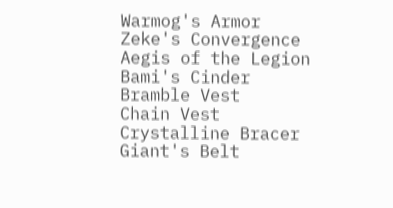Warmog's Armor
Zeke's Convergence
Aegis of the Legion
Bami's Cinder
Bramble Vest
Chain Vest
Crystalline Bracer
Giant's Belt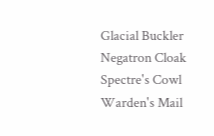Glacial Buckler
Negatron Cloak
Spectre's Cowl
Warden's Mail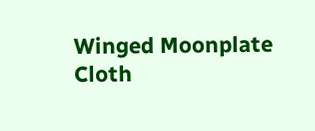Winged Moonplate
Cloth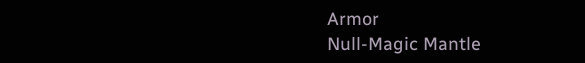Armor
Null-Magic Mantle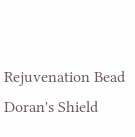Rejuvenation Bead
Doran's Shield